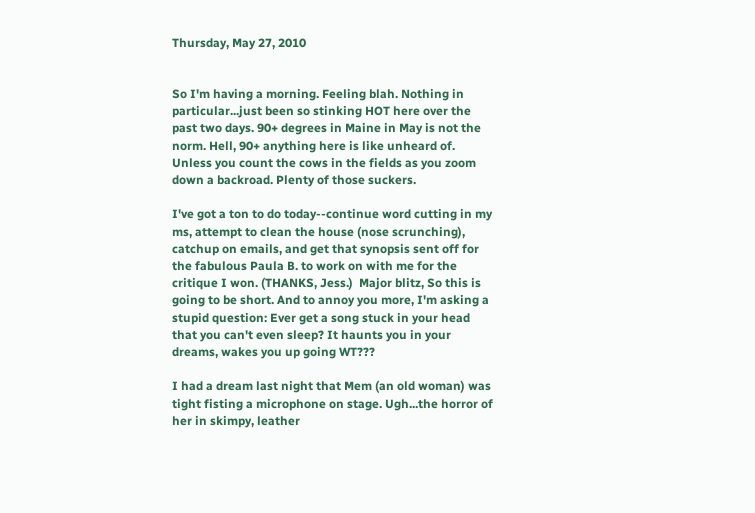Thursday, May 27, 2010


So I'm having a morning. Feeling blah. Nothing in particular...just been so stinking HOT here over the past two days. 90+ degrees in Maine in May is not the norm. Hell, 90+ anything here is like unheard of. Unless you count the cows in the fields as you zoom down a backroad. Plenty of those suckers.

I've got a ton to do today--continue word cutting in my ms, attempt to clean the house (nose scrunching), catchup on emails, and get that synopsis sent off for the fabulous Paula B. to work on with me for the critique I won. (THANKS, Jess.)  Major blitz, So this is going to be short. And to annoy you more, I'm asking a stupid question: Ever get a song stuck in your head that you can't even sleep? It haunts you in your dreams, wakes you up going WT???

I had a dream last night that Mem (an old woman) was tight fisting a microphone on stage. Ugh...the horror of her in skimpy, leather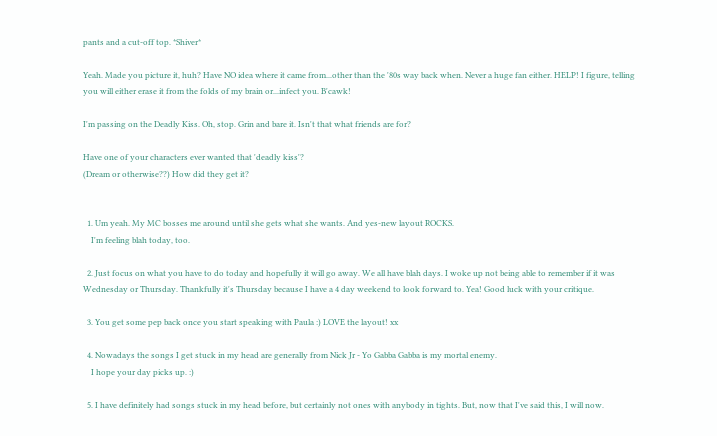pants and a cut-off top. *Shiver*

Yeah. Made you picture it, huh? Have NO idea where it came from...other than the '80s way back when. Never a huge fan either. HELP! I figure, telling you will either erase it from the folds of my brain or...infect you. B'cawk!

I'm passing on the Deadly Kiss. Oh, stop. Grin and bare it. Isn't that what friends are for?

Have one of your characters ever wanted that 'deadly kiss'?
(Dream or otherwise??) How did they get it?


  1. Um yeah. My MC bosses me around until she gets what she wants. And yes-new layout ROCKS.
    I'm feeling blah today, too.

  2. Just focus on what you have to do today and hopefully it will go away. We all have blah days. I woke up not being able to remember if it was Wednesday or Thursday. Thankfully it's Thursday because I have a 4 day weekend to look forward to. Yea! Good luck with your critique.

  3. You get some pep back once you start speaking with Paula :) LOVE the layout! xx

  4. Nowadays the songs I get stuck in my head are generally from Nick Jr - Yo Gabba Gabba is my mortal enemy.
    I hope your day picks up. :)

  5. I have definitely had songs stuck in my head before, but certainly not ones with anybody in tights. But, now that I've said this, I will now.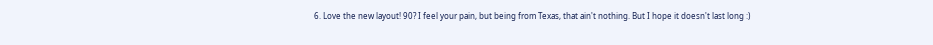6. Love the new layout! 90? I feel your pain, but being from Texas, that ain't nothing. But I hope it doesn't last long :)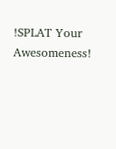!SPLAT Your Awesomeness!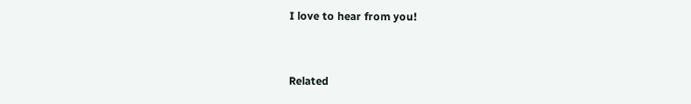I love to hear from you!


Related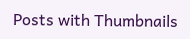Posts with Thumbnails